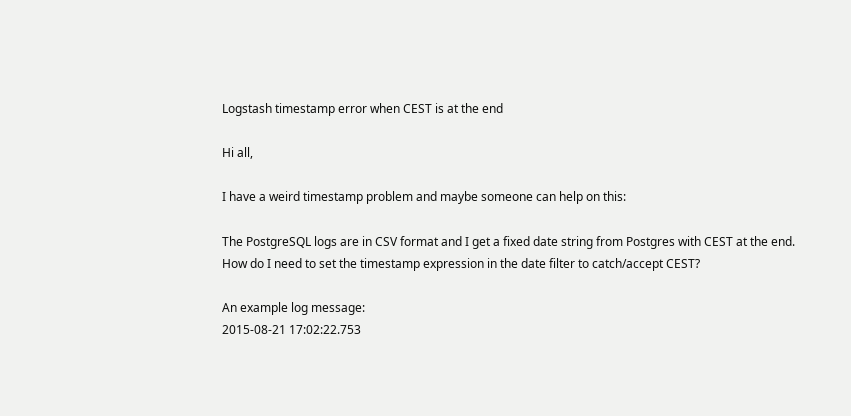Logstash timestamp error when CEST is at the end

Hi all,

I have a weird timestamp problem and maybe someone can help on this:

The PostgreSQL logs are in CSV format and I get a fixed date string from Postgres with CEST at the end.
How do I need to set the timestamp expression in the date filter to catch/accept CEST?

An example log message:
2015-08-21 17:02:22.753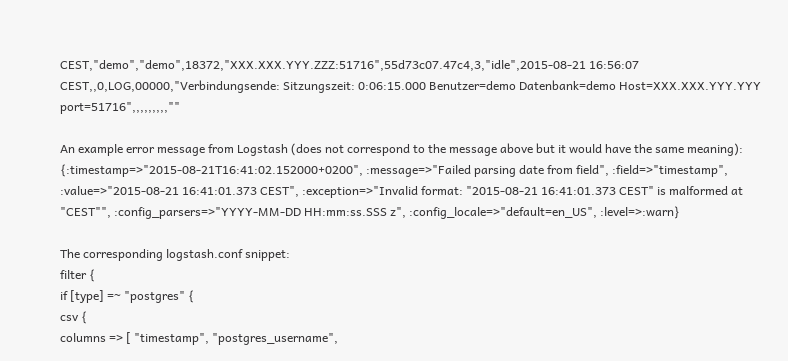CEST,"demo","demo",18372,"XXX.XXX.YYY.ZZZ:51716",55d73c07.47c4,3,"idle",2015-08-21 16:56:07 CEST,,0,LOG,00000,"Verbindungsende: Sitzungszeit: 0:06:15.000 Benutzer=demo Datenbank=demo Host=XXX.XXX.YYY.YYY port=51716",,,,,,,,,""

An example error message from Logstash (does not correspond to the message above but it would have the same meaning):
{:timestamp=>"2015-08-21T16:41:02.152000+0200", :message=>"Failed parsing date from field", :field=>"timestamp", :value=>"2015-08-21 16:41:01.373 CEST", :exception=>"Invalid format: "2015-08-21 16:41:01.373 CEST" is malformed at "CEST"", :config_parsers=>"YYYY-MM-DD HH:mm:ss.SSS z", :config_locale=>"default=en_US", :level=>:warn}

The corresponding logstash.conf snippet:
filter {
if [type] =~ "postgres" {
csv {
columns => [ "timestamp", "postgres_username",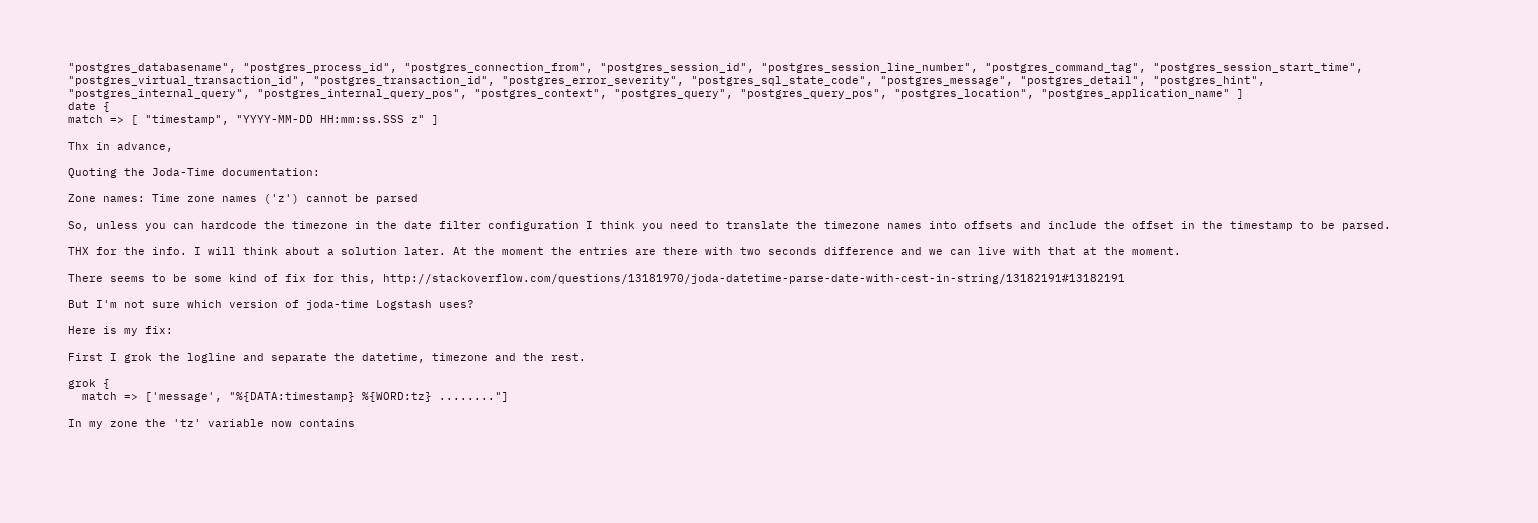"postgres_databasename", "postgres_process_id", "postgres_connection_from", "postgres_session_id", "postgres_session_line_number", "postgres_command_tag", "postgres_session_start_time", "postgres_virtual_transaction_id", "postgres_transaction_id", "postgres_error_severity", "postgres_sql_state_code", "postgres_message", "postgres_detail", "postgres_hint", "postgres_internal_query", "postgres_internal_query_pos", "postgres_context", "postgres_query", "postgres_query_pos", "postgres_location", "postgres_application_name" ]
date {
match => [ "timestamp", "YYYY-MM-DD HH:mm:ss.SSS z" ]

Thx in advance,

Quoting the Joda-Time documentation:

Zone names: Time zone names ('z') cannot be parsed

So, unless you can hardcode the timezone in the date filter configuration I think you need to translate the timezone names into offsets and include the offset in the timestamp to be parsed.

THX for the info. I will think about a solution later. At the moment the entries are there with two seconds difference and we can live with that at the moment.

There seems to be some kind of fix for this, http://stackoverflow.com/questions/13181970/joda-datetime-parse-date-with-cest-in-string/13182191#13182191

But I'm not sure which version of joda-time Logstash uses?

Here is my fix:

First I grok the logline and separate the datetime, timezone and the rest.

grok {
  match => ['message', "%{DATA:timestamp} %{WORD:tz} ........"]

In my zone the 'tz' variable now contains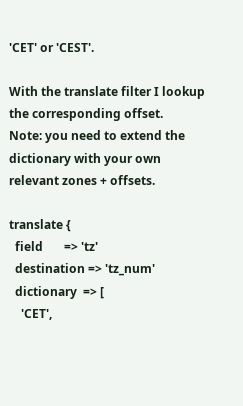'CET' or 'CEST'.

With the translate filter I lookup the corresponding offset.
Note: you need to extend the dictionary with your own relevant zones + offsets.

translate {
  field       => 'tz'
  destination => 'tz_num'
  dictionary  => [
    'CET',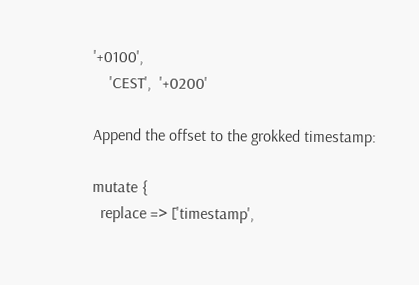'+0100',
    'CEST',  '+0200'

Append the offset to the grokked timestamp:

mutate {
  replace => ['timestamp',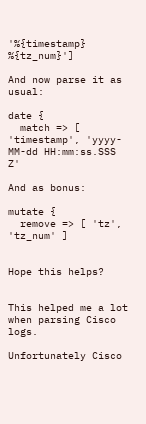'%{timestamp} %{tz_num}']

And now parse it as usual:

date {
  match => [ 'timestamp', 'yyyy-MM-dd HH:mm:ss.SSS Z'

And as bonus:

mutate {
  remove => [ 'tz', 'tz_num' ]


Hope this helps?


This helped me a lot when parsing Cisco logs.

Unfortunately Cisco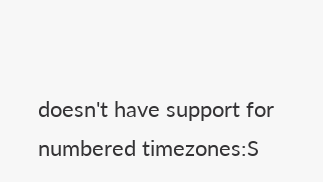doesn't have support for numbered timezones:S